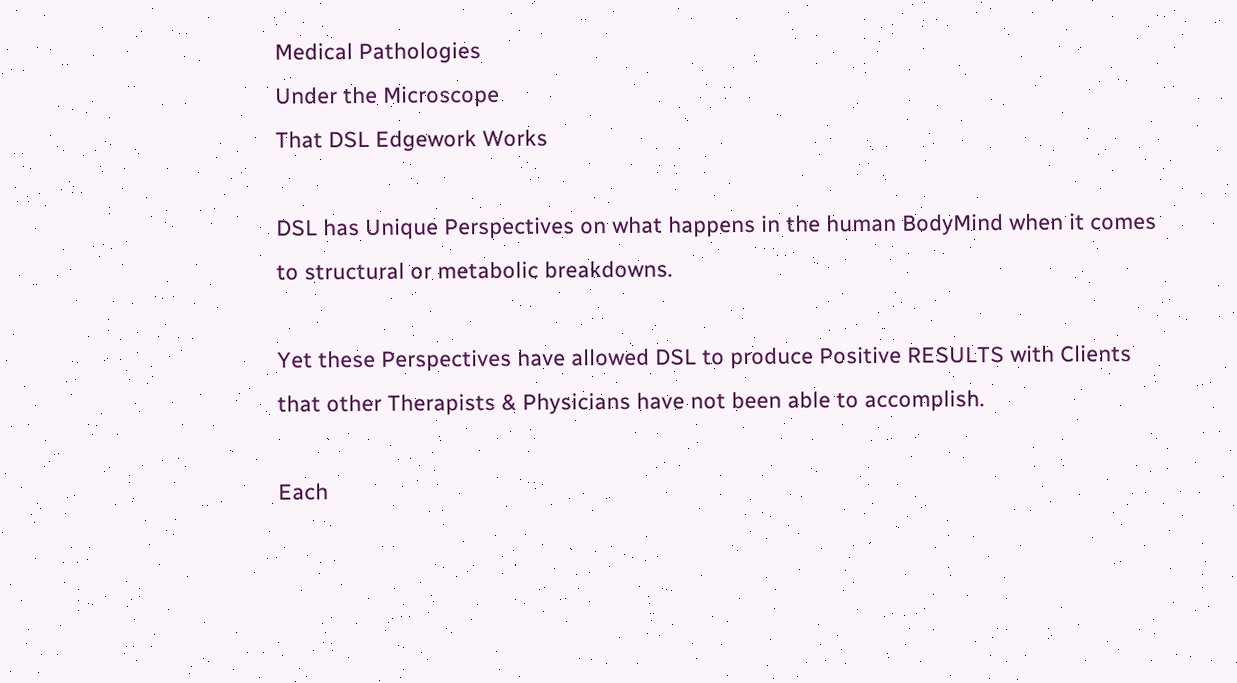Medical Pathologies
Under the Microscope
That DSL Edgework Works

DSL has Unique Perspectives on what happens in the human BodyMind when it comes to structural or metabolic breakdowns.

Yet these Perspectives have allowed DSL to produce Positive RESULTS with Clients that other Therapists & Physicians have not been able to accomplish.

Each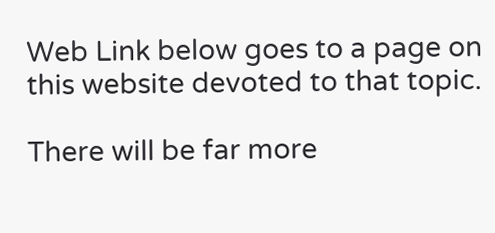Web Link below goes to a page on this website devoted to that topic.

There will be far more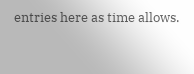entries here as time allows.